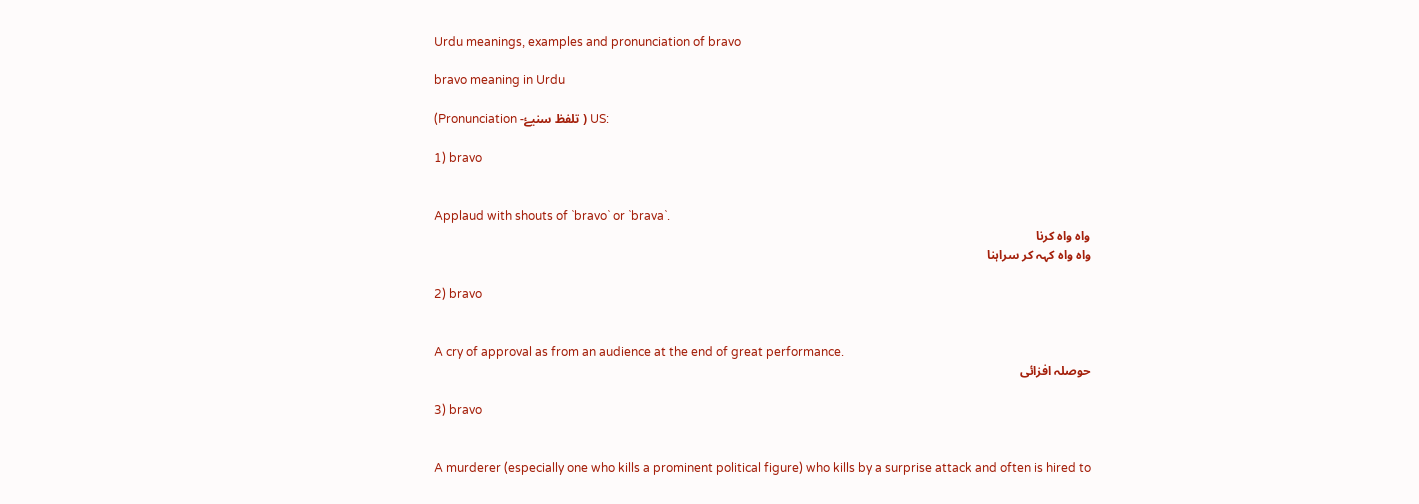Urdu meanings, examples and pronunciation of bravo

bravo meaning in Urdu

(Pronunciation -تلفظ سنیۓ ) US:

1) bravo


Applaud with shouts of `bravo` or `brava`.
واہ واہ کرنا
واہ واہ کہہ کر سراہنا

2) bravo


A cry of approval as from an audience at the end of great performance.
حوصلہ افزائی

3) bravo


A murderer (especially one who kills a prominent political figure) who kills by a surprise attack and often is hired to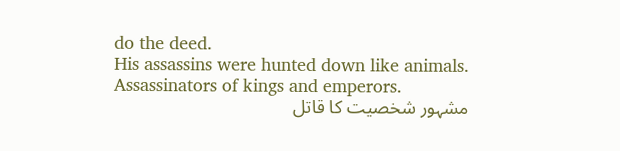do the deed.
His assassins were hunted down like animals.
Assassinators of kings and emperors.
مشہور شخصیت کا قاتل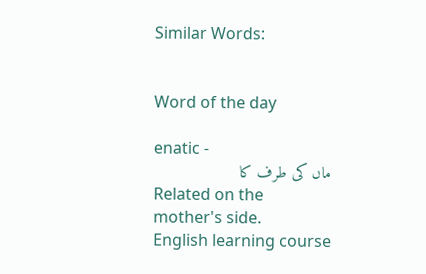Similar Words:


Word of the day

enatic -
ماں کی طرف کا
Related on the mother's side.
English learning course